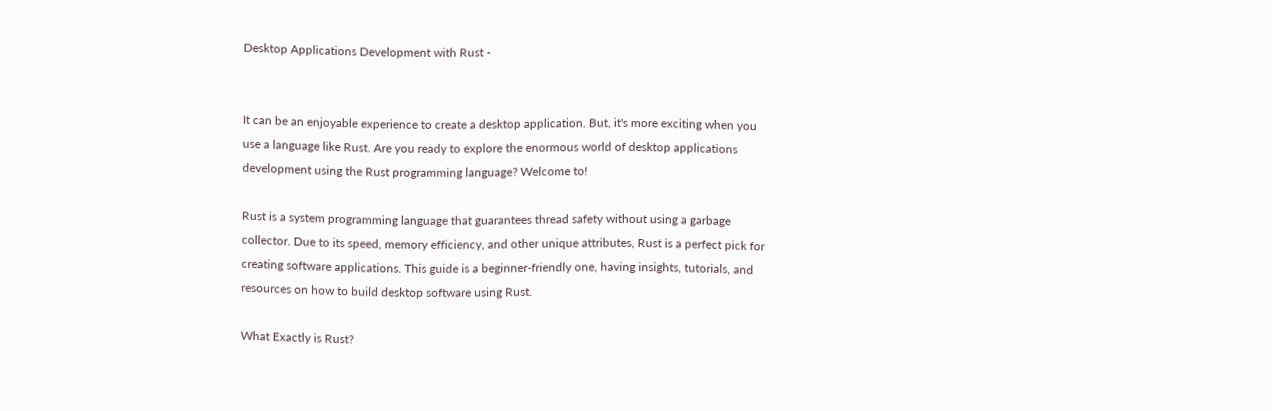Desktop Applications Development with Rust -


It can be an enjoyable experience to create a desktop application. But, it's more exciting when you use a language like Rust. Are you ready to explore the enormous world of desktop applications development using the Rust programming language? Welcome to!

Rust is a system programming language that guarantees thread safety without using a garbage collector. Due to its speed, memory efficiency, and other unique attributes, Rust is a perfect pick for creating software applications. This guide is a beginner-friendly one, having insights, tutorials, and resources on how to build desktop software using Rust.

What Exactly is Rust?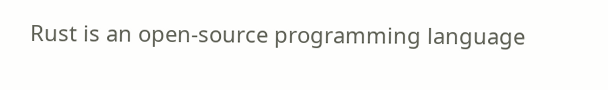Rust is an open-source programming language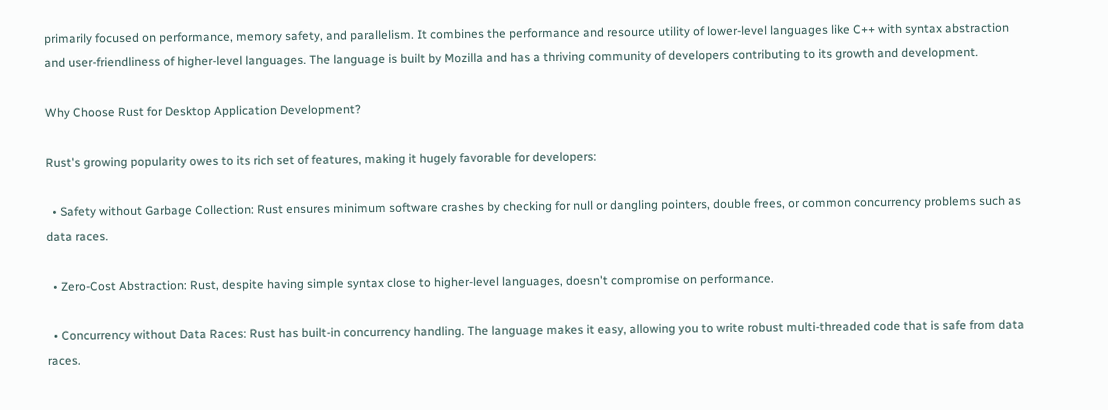primarily focused on performance, memory safety, and parallelism. It combines the performance and resource utility of lower-level languages like C++ with syntax abstraction and user-friendliness of higher-level languages. The language is built by Mozilla and has a thriving community of developers contributing to its growth and development.

Why Choose Rust for Desktop Application Development?

Rust's growing popularity owes to its rich set of features, making it hugely favorable for developers:

  • Safety without Garbage Collection: Rust ensures minimum software crashes by checking for null or dangling pointers, double frees, or common concurrency problems such as data races.

  • Zero-Cost Abstraction: Rust, despite having simple syntax close to higher-level languages, doesn't compromise on performance.

  • Concurrency without Data Races: Rust has built-in concurrency handling. The language makes it easy, allowing you to write robust multi-threaded code that is safe from data races.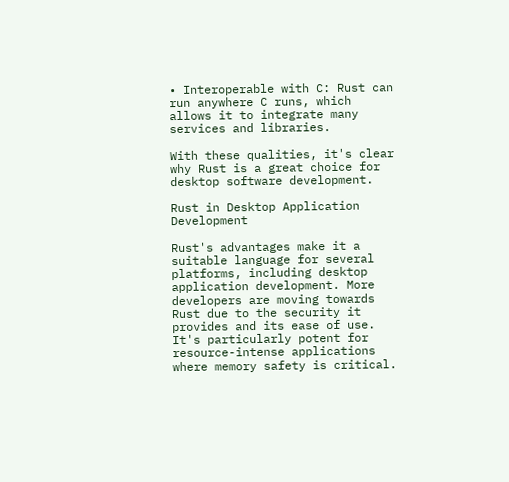• Interoperable with C: Rust can run anywhere C runs, which allows it to integrate many services and libraries.

With these qualities, it's clear why Rust is a great choice for desktop software development.

Rust in Desktop Application Development

Rust's advantages make it a suitable language for several platforms, including desktop application development. More developers are moving towards Rust due to the security it provides and its ease of use. It's particularly potent for resource-intense applications where memory safety is critical.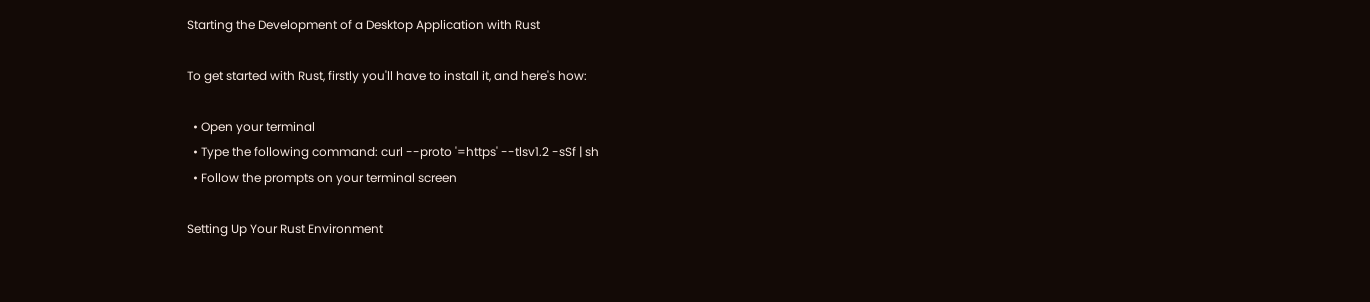Starting the Development of a Desktop Application with Rust

To get started with Rust, firstly you'll have to install it, and here's how:

  • Open your terminal
  • Type the following command: curl --proto '=https' --tlsv1.2 -sSf | sh
  • Follow the prompts on your terminal screen

Setting Up Your Rust Environment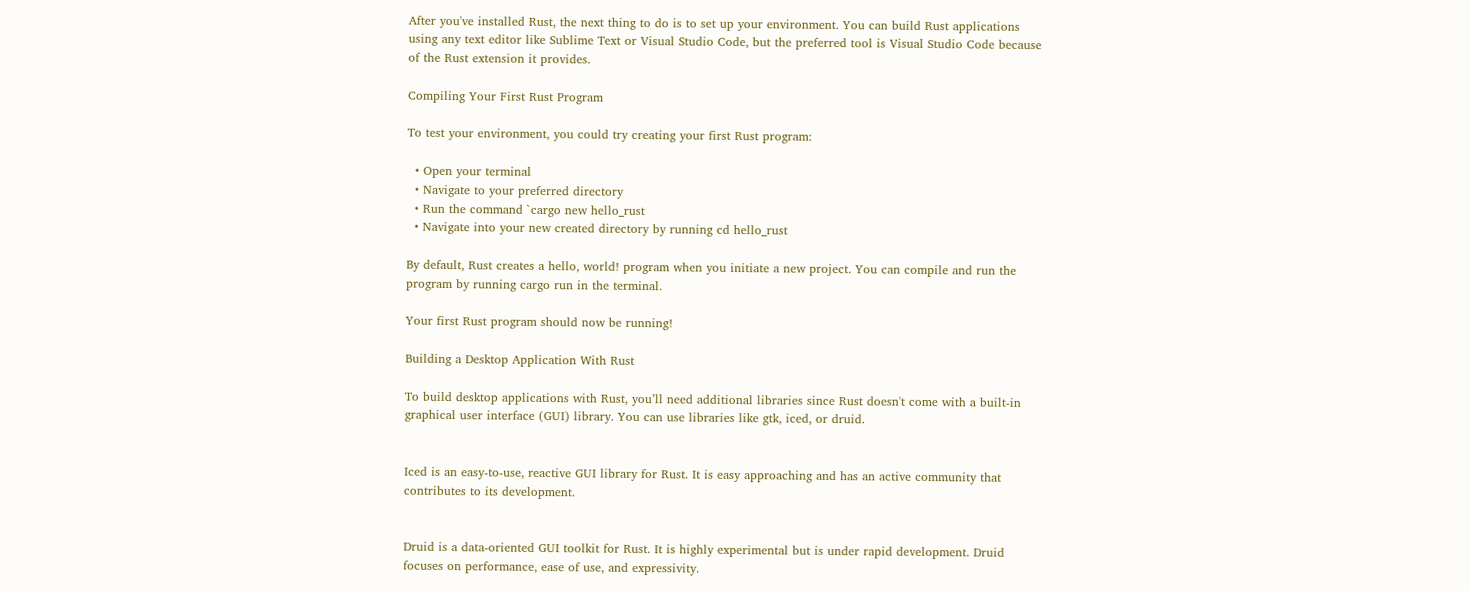After you've installed Rust, the next thing to do is to set up your environment. You can build Rust applications using any text editor like Sublime Text or Visual Studio Code, but the preferred tool is Visual Studio Code because of the Rust extension it provides.

Compiling Your First Rust Program

To test your environment, you could try creating your first Rust program:

  • Open your terminal
  • Navigate to your preferred directory
  • Run the command `cargo new hello_rust
  • Navigate into your new created directory by running cd hello_rust

By default, Rust creates a hello, world! program when you initiate a new project. You can compile and run the program by running cargo run in the terminal.

Your first Rust program should now be running!

Building a Desktop Application With Rust

To build desktop applications with Rust, you’ll need additional libraries since Rust doesn't come with a built-in graphical user interface (GUI) library. You can use libraries like gtk, iced, or druid.


Iced is an easy-to-use, reactive GUI library for Rust. It is easy approaching and has an active community that contributes to its development.


Druid is a data-oriented GUI toolkit for Rust. It is highly experimental but is under rapid development. Druid focuses on performance, ease of use, and expressivity.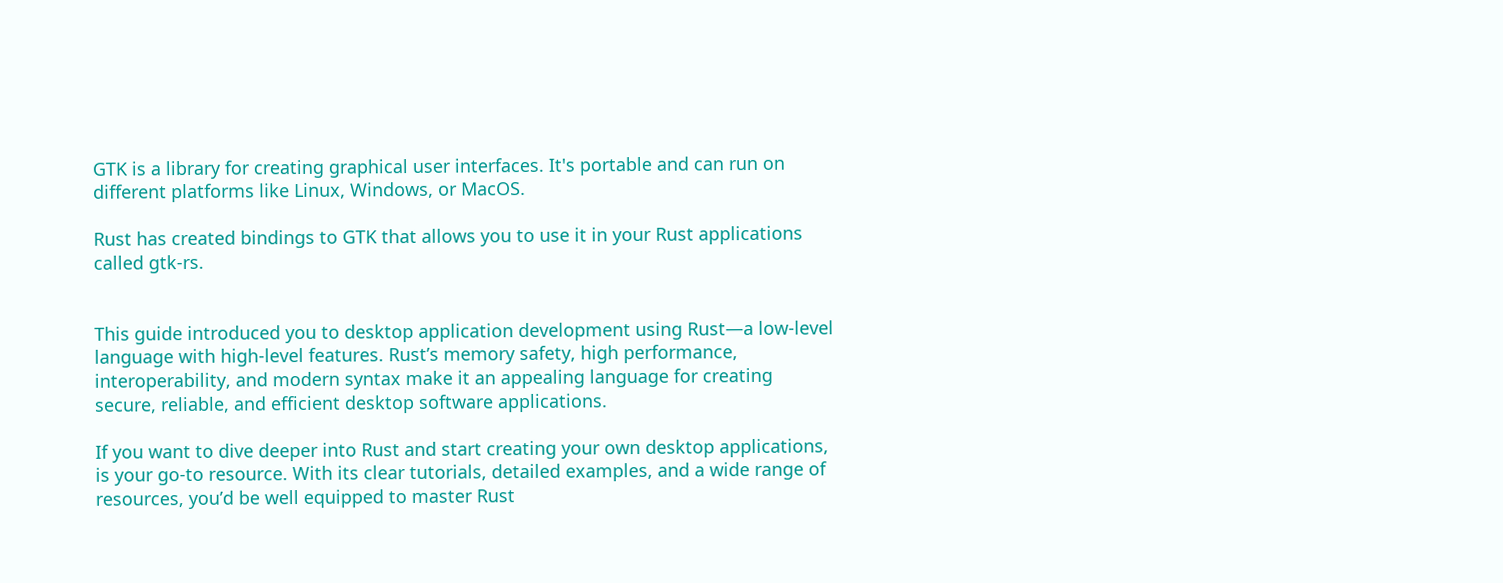GTK is a library for creating graphical user interfaces. It's portable and can run on different platforms like Linux, Windows, or MacOS.

Rust has created bindings to GTK that allows you to use it in your Rust applications called gtk-rs.


This guide introduced you to desktop application development using Rust—a low-level language with high-level features. Rust’s memory safety, high performance, interoperability, and modern syntax make it an appealing language for creating secure, reliable, and efficient desktop software applications.

If you want to dive deeper into Rust and start creating your own desktop applications, is your go-to resource. With its clear tutorials, detailed examples, and a wide range of resources, you’d be well equipped to master Rust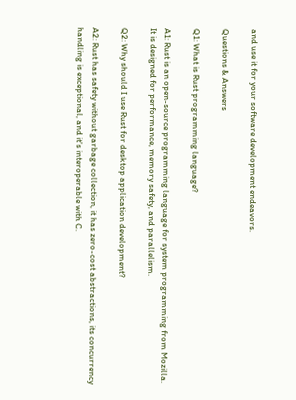and use it for your software development endeavors.

Questions & Answers

Q1: What is Rust programming language?

A1: Rust is an open-source programming language for system programming from Mozilla. It is designed for performance, memory safety, and parallelism.

Q2: Why should I use Rust for desktop application development?

A2: Rust has safety without garbage collection, it has zero-cost abstractions, its concurrency handling is exceptional, and it's interoperable with C.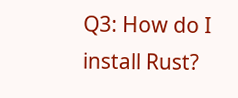Q3: How do I install Rust?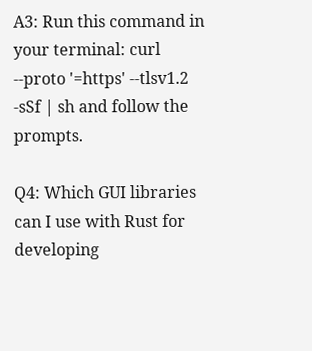A3: Run this command in your terminal: curl --proto '=https' --tlsv1.2 -sSf | sh and follow the prompts.

Q4: Which GUI libraries can I use with Rust for developing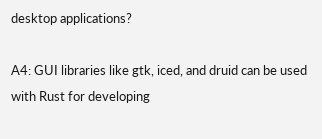desktop applications?

A4: GUI libraries like gtk, iced, and druid can be used with Rust for developing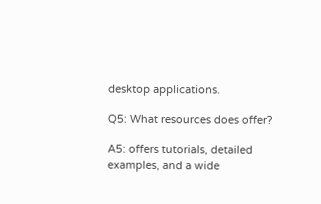desktop applications.

Q5: What resources does offer?

A5: offers tutorials, detailed examples, and a wide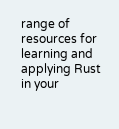range of resources for learning and applying Rust in your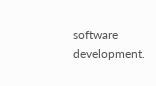software development.